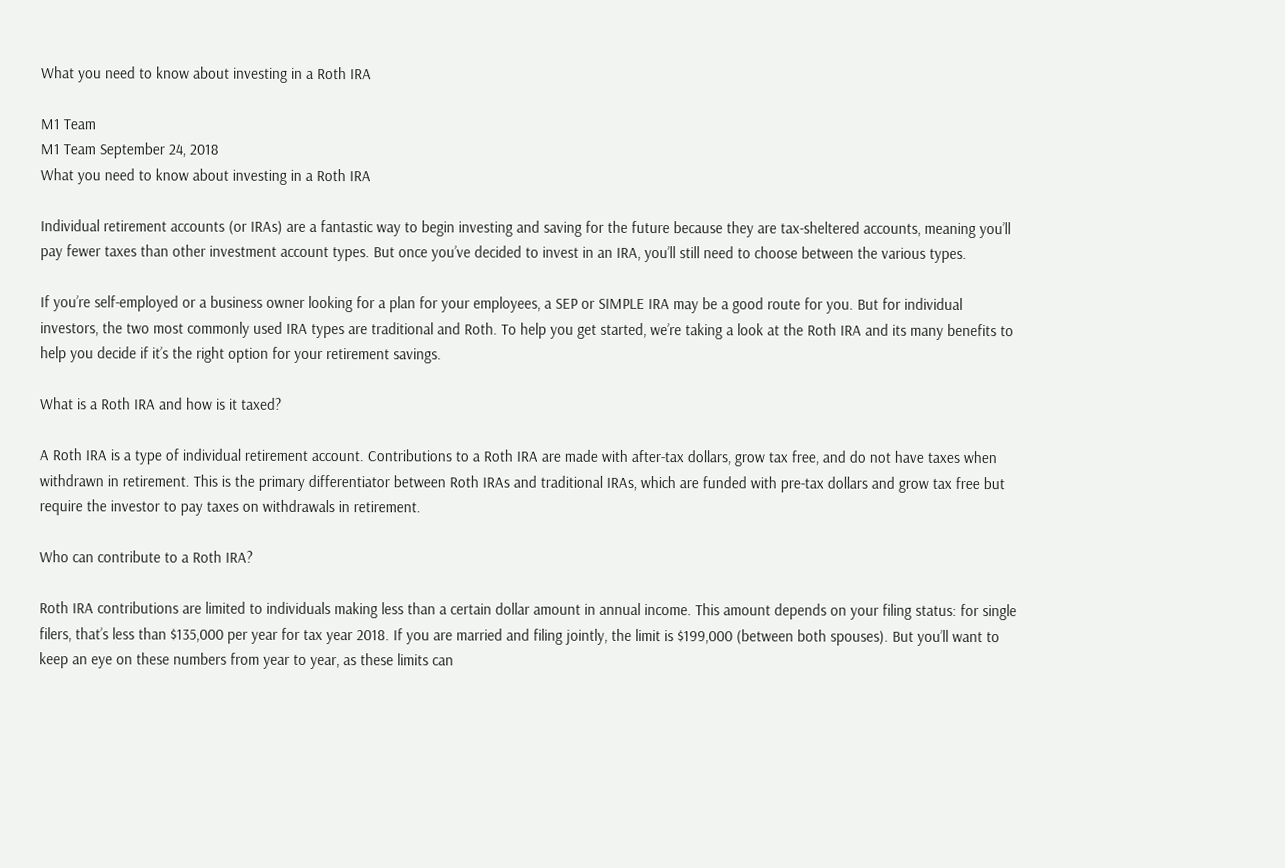What you need to know about investing in a Roth IRA

M1 Team
M1 Team September 24, 2018
What you need to know about investing in a Roth IRA

Individual retirement accounts (or IRAs) are a fantastic way to begin investing and saving for the future because they are tax-sheltered accounts, meaning you’ll pay fewer taxes than other investment account types. But once you’ve decided to invest in an IRA, you’ll still need to choose between the various types.

If you’re self-employed or a business owner looking for a plan for your employees, a SEP or SIMPLE IRA may be a good route for you. But for individual investors, the two most commonly used IRA types are traditional and Roth. To help you get started, we’re taking a look at the Roth IRA and its many benefits to help you decide if it’s the right option for your retirement savings.

What is a Roth IRA and how is it taxed?

A Roth IRA is a type of individual retirement account. Contributions to a Roth IRA are made with after-tax dollars, grow tax free, and do not have taxes when withdrawn in retirement. This is the primary differentiator between Roth IRAs and traditional IRAs, which are funded with pre-tax dollars and grow tax free but require the investor to pay taxes on withdrawals in retirement.

Who can contribute to a Roth IRA?

Roth IRA contributions are limited to individuals making less than a certain dollar amount in annual income. This amount depends on your filing status: for single filers, that’s less than $135,000 per year for tax year 2018. If you are married and filing jointly, the limit is $199,000 (between both spouses). But you’ll want to keep an eye on these numbers from year to year, as these limits can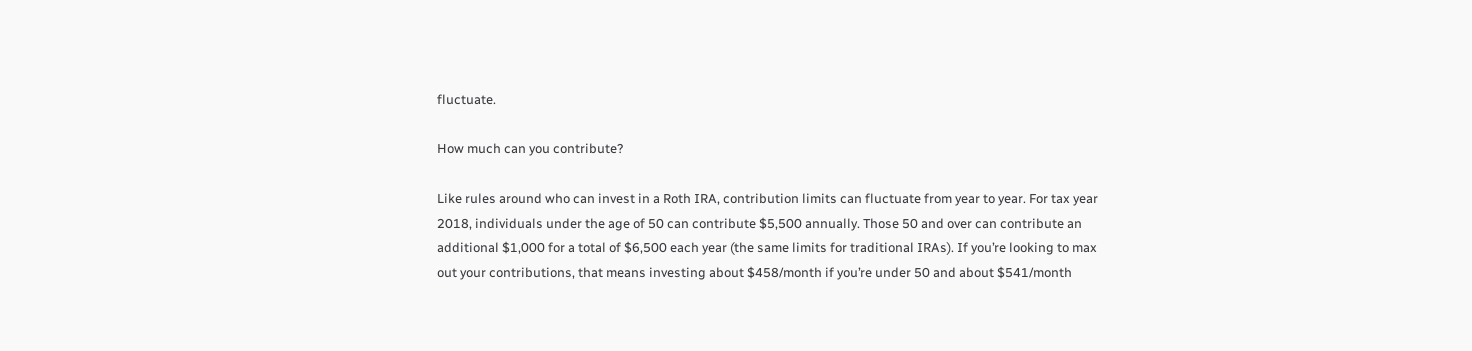fluctuate.

How much can you contribute?

Like rules around who can invest in a Roth IRA, contribution limits can fluctuate from year to year. For tax year 2018, individuals under the age of 50 can contribute $5,500 annually. Those 50 and over can contribute an additional $1,000 for a total of $6,500 each year (the same limits for traditional IRAs). If you’re looking to max out your contributions, that means investing about $458/month if you’re under 50 and about $541/month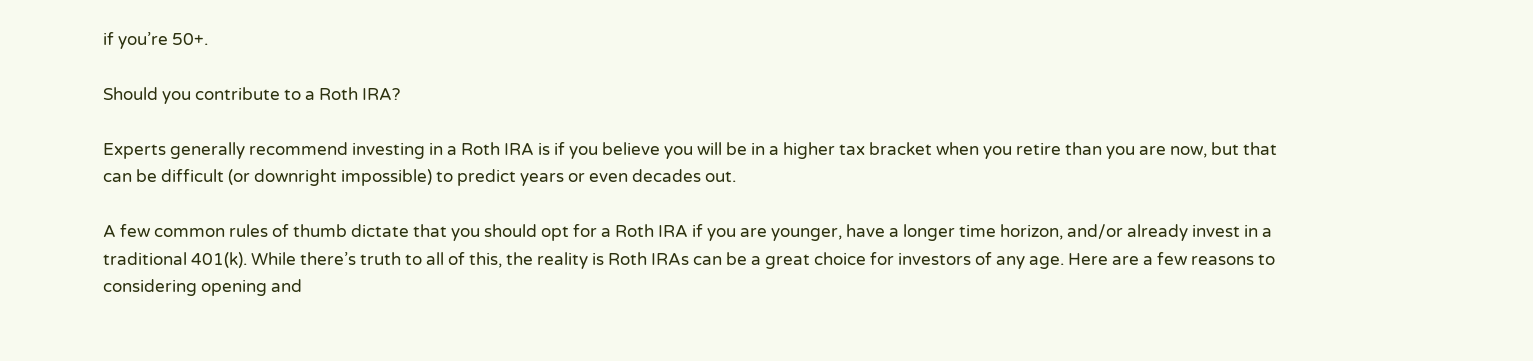if you’re 50+.

Should you contribute to a Roth IRA?

Experts generally recommend investing in a Roth IRA is if you believe you will be in a higher tax bracket when you retire than you are now, but that can be difficult (or downright impossible) to predict years or even decades out.

A few common rules of thumb dictate that you should opt for a Roth IRA if you are younger, have a longer time horizon, and/or already invest in a traditional 401(k). While there’s truth to all of this, the reality is Roth IRAs can be a great choice for investors of any age. Here are a few reasons to considering opening and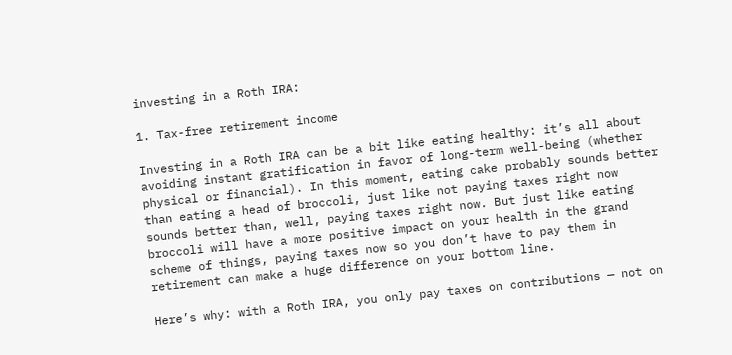investing in a Roth IRA:

1. Tax-free retirement income

Investing in a Roth IRA can be a bit like eating healthy: it’s all about avoiding instant gratification in favor of long-term well-being (whether physical or financial). In this moment, eating cake probably sounds better than eating a head of broccoli, just like not paying taxes right now sounds better than, well, paying taxes right now. But just like eating broccoli will have a more positive impact on your health in the grand scheme of things, paying taxes now so you don’t have to pay them in retirement can make a huge difference on your bottom line.

Here’s why: with a Roth IRA, you only pay taxes on contributions — not on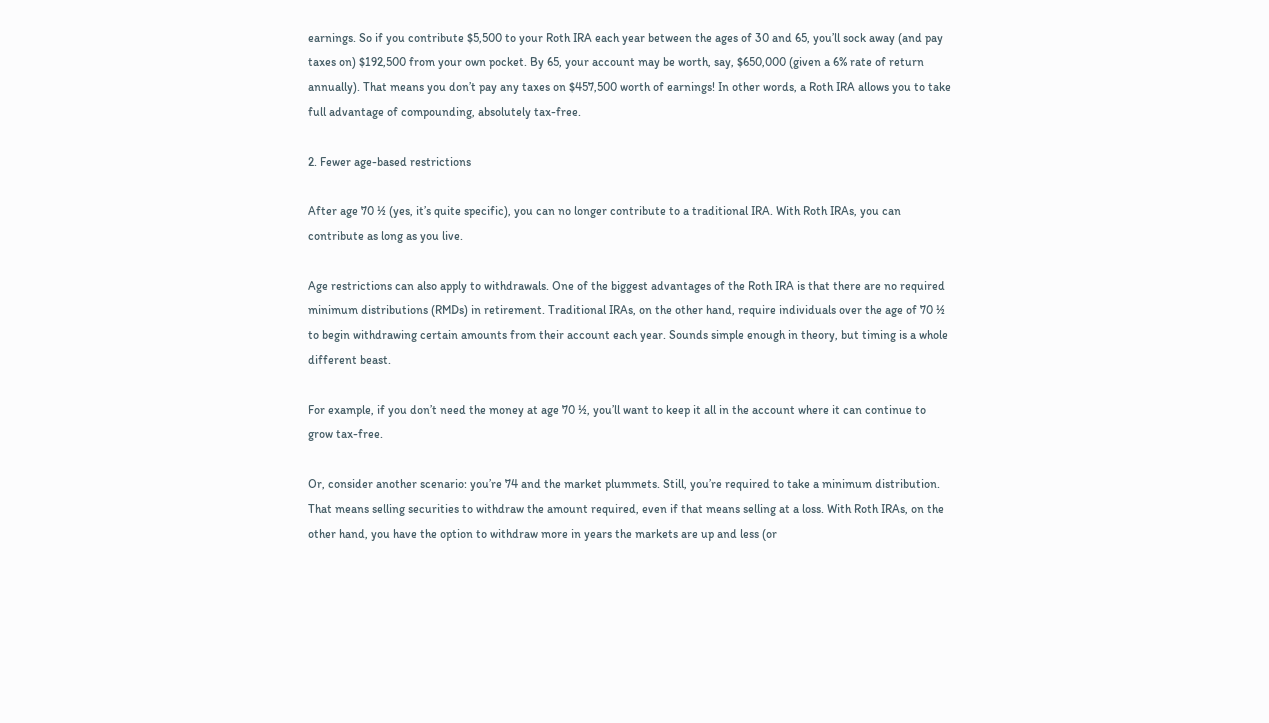earnings. So if you contribute $5,500 to your Roth IRA each year between the ages of 30 and 65, you’ll sock away (and pay taxes on) $192,500 from your own pocket. By 65, your account may be worth, say, $650,000 (given a 6% rate of return annually). That means you don’t pay any taxes on $457,500 worth of earnings! In other words, a Roth IRA allows you to take full advantage of compounding, absolutely tax-free.

2. Fewer age-based restrictions

After age 70 ½ (yes, it’s quite specific), you can no longer contribute to a traditional IRA. With Roth IRAs, you can contribute as long as you live.

Age restrictions can also apply to withdrawals. One of the biggest advantages of the Roth IRA is that there are no required minimum distributions (RMDs) in retirement. Traditional IRAs, on the other hand, require individuals over the age of 70 ½ to begin withdrawing certain amounts from their account each year. Sounds simple enough in theory, but timing is a whole different beast.

For example, if you don’t need the money at age 70 ½, you’ll want to keep it all in the account where it can continue to grow tax-free.

Or, consider another scenario: you’re 74 and the market plummets. Still, you’re required to take a minimum distribution. That means selling securities to withdraw the amount required, even if that means selling at a loss. With Roth IRAs, on the other hand, you have the option to withdraw more in years the markets are up and less (or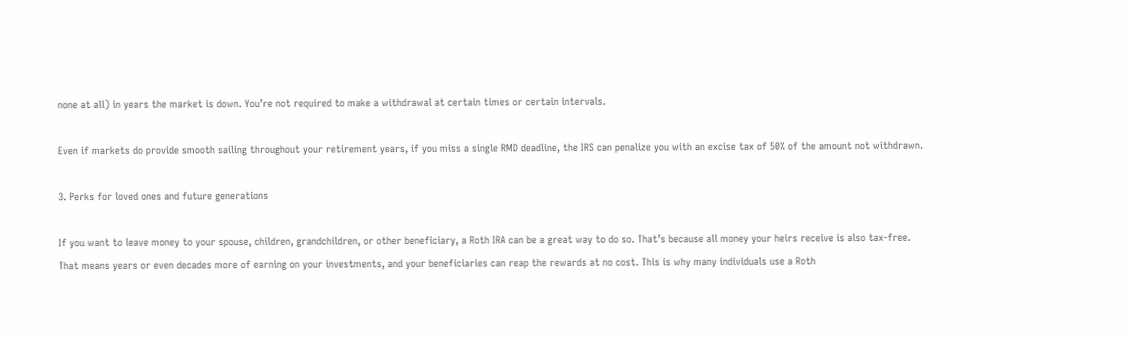none at all) in years the market is down. You’re not required to make a withdrawal at certain times or certain intervals.

Even if markets do provide smooth sailing throughout your retirement years, if you miss a single RMD deadline, the IRS can penalize you with an excise tax of 50% of the amount not withdrawn.

3. Perks for loved ones and future generations

If you want to leave money to your spouse, children, grandchildren, or other beneficiary, a Roth IRA can be a great way to do so. That’s because all money your heirs receive is also tax-free. That means years or even decades more of earning on your investments, and your beneficiaries can reap the rewards at no cost. This is why many individuals use a Roth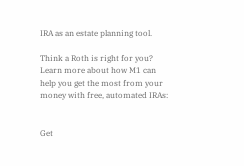IRA as an estate planning tool.

Think a Roth is right for you? Learn more about how M1 can help you get the most from your money with free, automated IRAs:


Get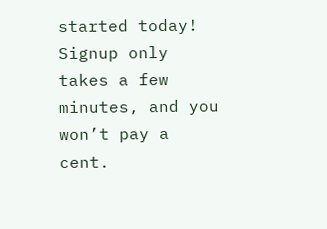started today! Signup only takes a few minutes, and you won’t pay a cent.